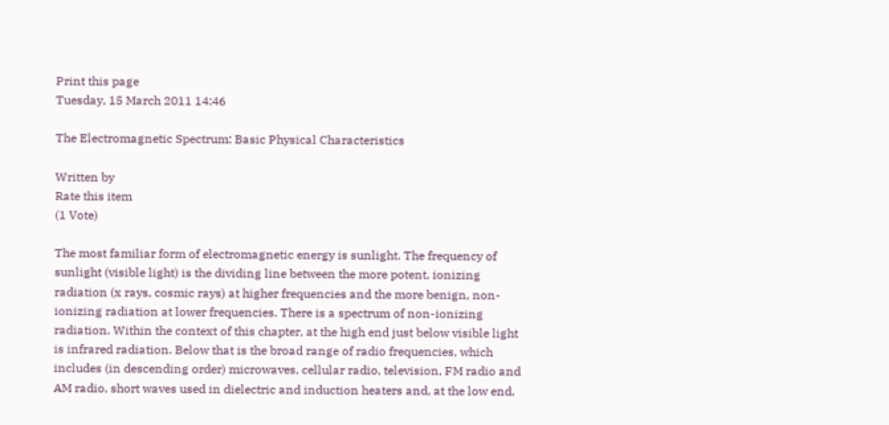Print this page
Tuesday, 15 March 2011 14:46

The Electromagnetic Spectrum: Basic Physical Characteristics

Written by
Rate this item
(1 Vote)

The most familiar form of electromagnetic energy is sunlight. The frequency of sunlight (visible light) is the dividing line between the more potent, ionizing radiation (x rays, cosmic rays) at higher frequencies and the more benign, non-ionizing radiation at lower frequencies. There is a spectrum of non-ionizing radiation. Within the context of this chapter, at the high end just below visible light is infrared radiation. Below that is the broad range of radio frequencies, which includes (in descending order) microwaves, cellular radio, television, FM radio and AM radio, short waves used in dielectric and induction heaters and, at the low end,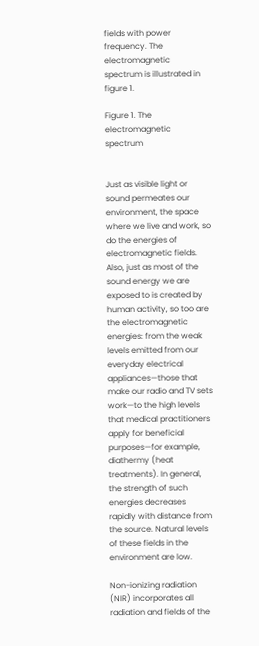fields with power frequency. The electromagnetic spectrum is illustrated in figure 1.

Figure 1. The electromagnetic spectrum


Just as visible light or sound permeates our environment, the space where we live and work, so do the energies of electromagnetic fields. Also, just as most of the sound energy we are exposed to is created by human activity, so too are the electromagnetic energies: from the weak levels emitted from our everyday electrical appliances—those that make our radio and TV sets work—to the high levels that medical practitioners apply for beneficial purposes—for example, diathermy (heat treatments). In general, the strength of such energies decreases rapidly with distance from the source. Natural levels of these fields in the environment are low.

Non-ionizing radiation (NIR) incorporates all radiation and fields of the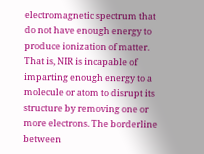electromagnetic spectrum that do not have enough energy to produce ionization of matter. That is, NIR is incapable of imparting enough energy to a molecule or atom to disrupt its structure by removing one or more electrons. The borderline between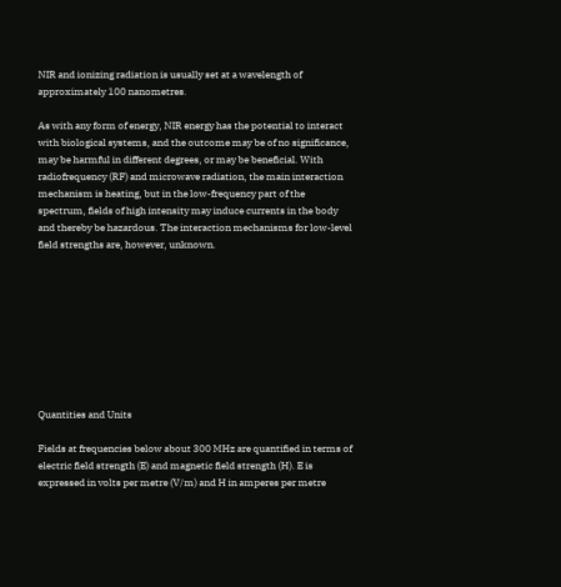NIR and ionizing radiation is usually set at a wavelength of approximately 100 nanometres.

As with any form of energy, NIR energy has the potential to interact with biological systems, and the outcome may be of no significance, may be harmful in different degrees, or may be beneficial. With radiofrequency (RF) and microwave radiation, the main interaction mechanism is heating, but in the low-frequency part of the spectrum, fields of high intensity may induce currents in the body and thereby be hazardous. The interaction mechanisms for low-level field strengths are, however, unknown.









Quantities and Units

Fields at frequencies below about 300 MHz are quantified in terms of electric field strength (E) and magnetic field strength (H). E is expressed in volts per metre (V/m) and H in amperes per metre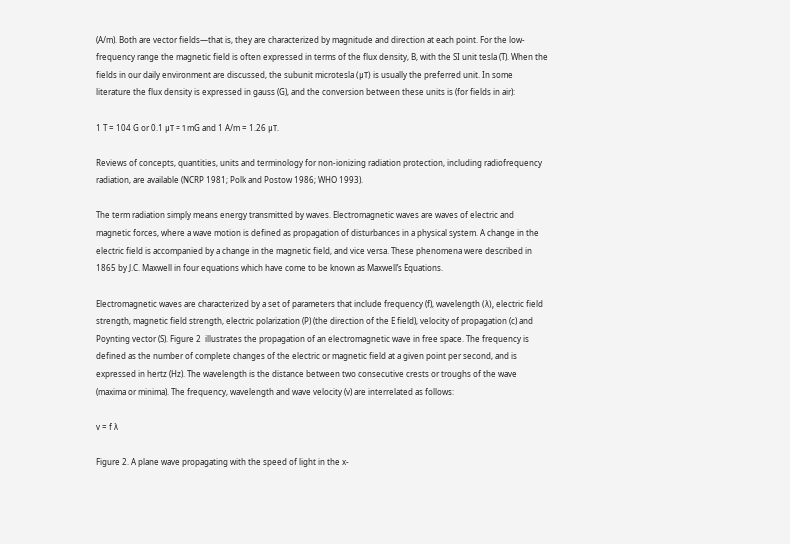(A/m). Both are vector fields—that is, they are characterized by magnitude and direction at each point. For the low-frequency range the magnetic field is often expressed in terms of the flux density, B, with the SI unit tesla (T). When the fields in our daily environment are discussed, the subunit microtesla (μT) is usually the preferred unit. In some literature the flux density is expressed in gauss (G), and the conversion between these units is (for fields in air):

1 T = 104 G or 0.1 μT = 1 mG and 1 A/m = 1.26 μT.

Reviews of concepts, quantities, units and terminology for non-ionizing radiation protection, including radiofrequency radiation, are available (NCRP 1981; Polk and Postow 1986; WHO 1993).

The term radiation simply means energy transmitted by waves. Electromagnetic waves are waves of electric and magnetic forces, where a wave motion is defined as propagation of disturbances in a physical system. A change in the electric field is accompanied by a change in the magnetic field, and vice versa. These phenomena were described in 1865 by J.C. Maxwell in four equations which have come to be known as Maxwell’s Equations.

Electromagnetic waves are characterized by a set of parameters that include frequency (f), wavelength (λ), electric field strength, magnetic field strength, electric polarization (P) (the direction of the E field), velocity of propagation (c) and Poynting vector (S). Figure 2  illustrates the propagation of an electromagnetic wave in free space. The frequency is defined as the number of complete changes of the electric or magnetic field at a given point per second, and is expressed in hertz (Hz). The wavelength is the distance between two consecutive crests or troughs of the wave (maxima or minima). The frequency, wavelength and wave velocity (v) are interrelated as follows:

v = f λ

Figure 2. A plane wave propagating with the speed of light in the x-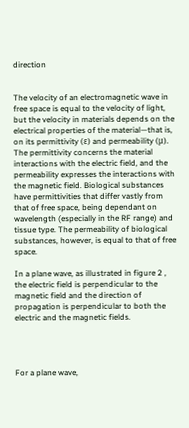direction


The velocity of an electromagnetic wave in free space is equal to the velocity of light, but the velocity in materials depends on the electrical properties of the material—that is, on its permittivity (ε) and permeability (μ). The permittivity concerns the material interactions with the electric field, and the permeability expresses the interactions with the magnetic field. Biological substances have permittivities that differ vastly from that of free space, being dependant on wavelength (especially in the RF range) and tissue type. The permeability of biological substances, however, is equal to that of free space.

In a plane wave, as illustrated in figure 2 , the electric field is perpendicular to the magnetic field and the direction of propagation is perpendicular to both the electric and the magnetic fields.




For a plane wave,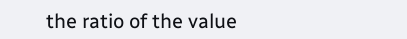the ratio of the value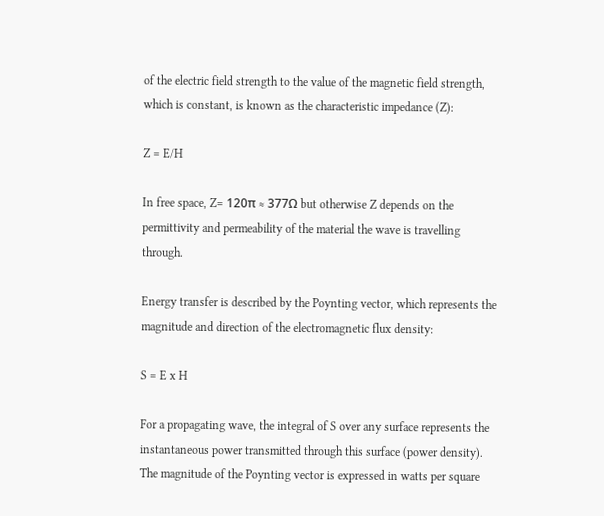of the electric field strength to the value of the magnetic field strength, which is constant, is known as the characteristic impedance (Z):

Z = E/H

In free space, Z= 120π ≈ 377Ω but otherwise Z depends on the permittivity and permeability of the material the wave is travelling through.

Energy transfer is described by the Poynting vector, which represents the magnitude and direction of the electromagnetic flux density:

S = E x H

For a propagating wave, the integral of S over any surface represents the instantaneous power transmitted through this surface (power density). The magnitude of the Poynting vector is expressed in watts per square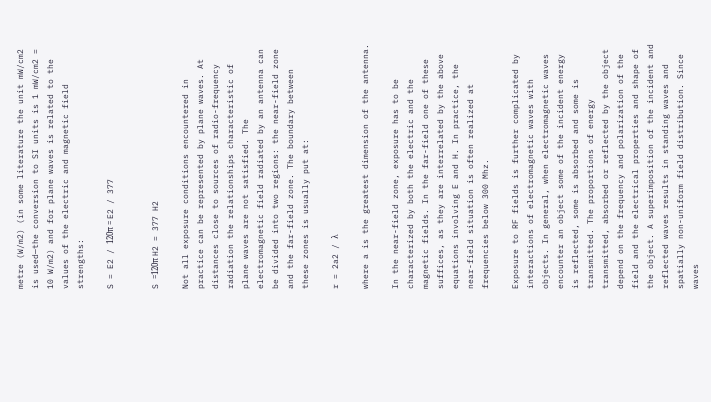metre (W/m2) (in some literature the unit mW/cm2 is used—the conversion to SI units is 1 mW/cm2 = 10 W/m2) and for plane waves is related to the values of the electric and magnetic field strengths:

S = E2 / 120π = E2 / 377


S =120π H2 = 377 H2

Not all exposure conditions encountered in practice can be represented by plane waves. At distances close to sources of radio-frequency radiation the relationships characteristic of plane waves are not satisfied. The electromagnetic field radiated by an antenna can be divided into two regions: the near-field zone and the far-field zone. The boundary between these zones is usually put at:

r = 2a2 / λ

where a is the greatest dimension of the antenna.

In the near-field zone, exposure has to be characterized by both the electric and the magnetic fields. In the far-field one of these suffices, as they are interrelated by the above equations involving E and H. In practice, the near-field situation is often realized at frequencies below 300 Mhz.

Exposure to RF fields is further complicated by interactions of electromagnetic waves with objects. In general, when electromagnetic waves encounter an object some of the incident energy is reflected, some is absorbed and some is transmitted. The proportions of energy transmitted, absorbed or reflected by the object depend on the frequency and polarization of the field and the electrical properties and shape of the object. A superimposition of the incident and reflected waves results in standing waves and spatially non-uniform field distribution. Since waves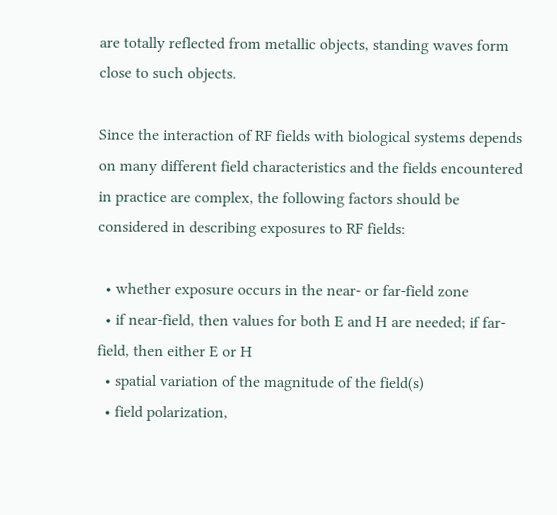are totally reflected from metallic objects, standing waves form close to such objects.

Since the interaction of RF fields with biological systems depends on many different field characteristics and the fields encountered in practice are complex, the following factors should be considered in describing exposures to RF fields:

  • whether exposure occurs in the near- or far-field zone
  • if near-field, then values for both E and H are needed; if far-field, then either E or H
  • spatial variation of the magnitude of the field(s)
  • field polarization,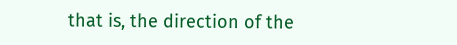that is, the direction of the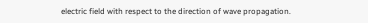electric field with respect to the direction of wave propagation.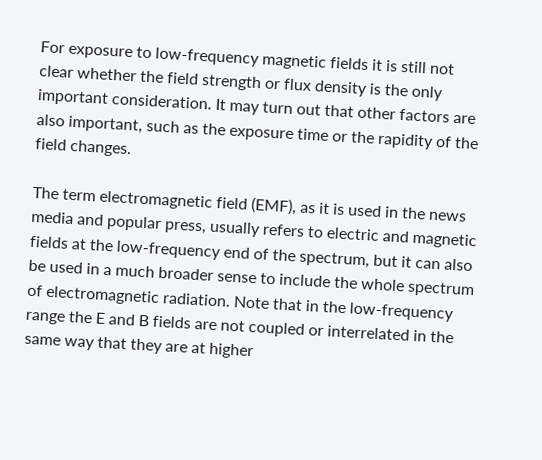For exposure to low-frequency magnetic fields it is still not clear whether the field strength or flux density is the only important consideration. It may turn out that other factors are also important, such as the exposure time or the rapidity of the field changes.

The term electromagnetic field (EMF), as it is used in the news media and popular press, usually refers to electric and magnetic fields at the low-frequency end of the spectrum, but it can also be used in a much broader sense to include the whole spectrum of electromagnetic radiation. Note that in the low-frequency range the E and B fields are not coupled or interrelated in the same way that they are at higher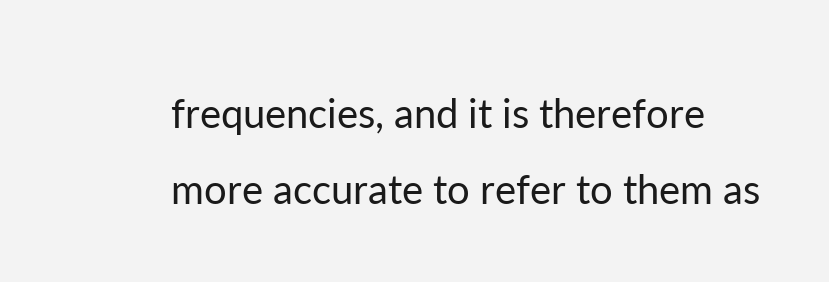frequencies, and it is therefore more accurate to refer to them as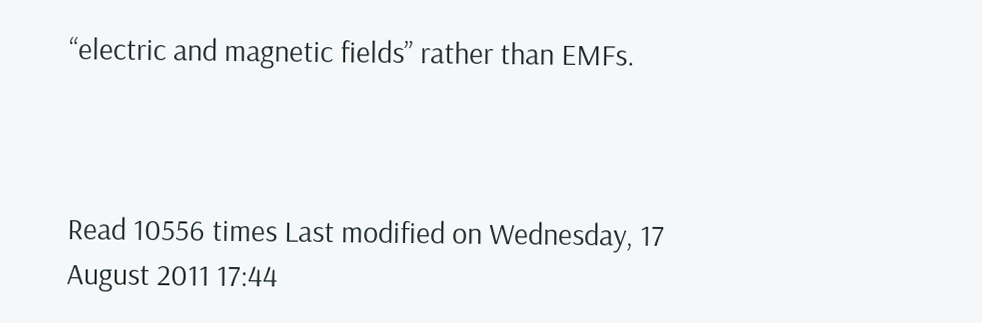“electric and magnetic fields” rather than EMFs.



Read 10556 times Last modified on Wednesday, 17 August 2011 17:44